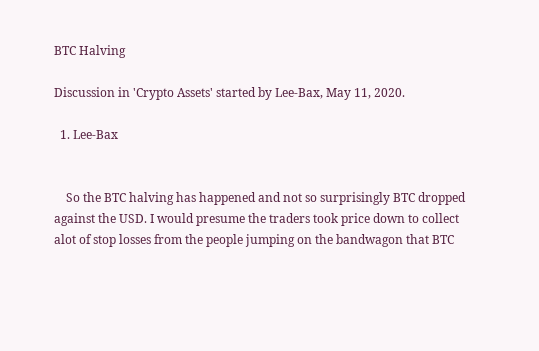BTC Halving

Discussion in 'Crypto Assets' started by Lee-Bax, May 11, 2020.

  1. Lee-Bax


    So the BTC halving has happened and not so surprisingly BTC dropped against the USD. I would presume the traders took price down to collect alot of stop losses from the people jumping on the bandwagon that BTC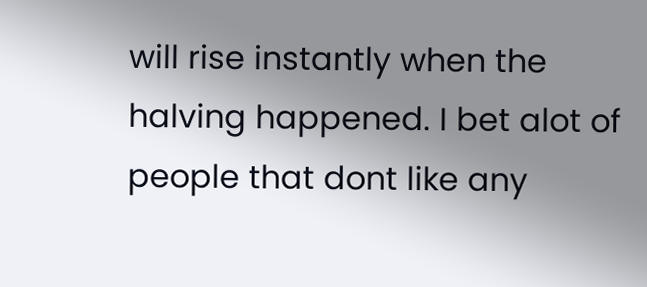will rise instantly when the halving happened. I bet alot of people that dont like any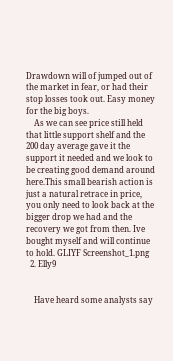Drawdown will of jumped out of the market in fear, or had their stop losses took out. Easy money for the big boys.
    As we can see price still held that little support shelf and the 200 day average gave it the support it needed and we look to be creating good demand around here.This small bearish action is just a natural retrace in price, you only need to look back at the bigger drop we had and the recovery we got from then. Ive bought myself and will continue to hold. GLIYF Screenshot_1.png
  2. Elly9


    Have heard some analysts say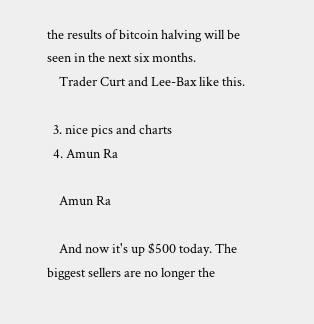the results of bitcoin halving will be seen in the next six months.
    Trader Curt and Lee-Bax like this.

  3. nice pics and charts
  4. Amun Ra

    Amun Ra

    And now it's up $500 today. The biggest sellers are no longer the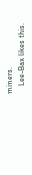miners.
    Lee-Bax likes this.